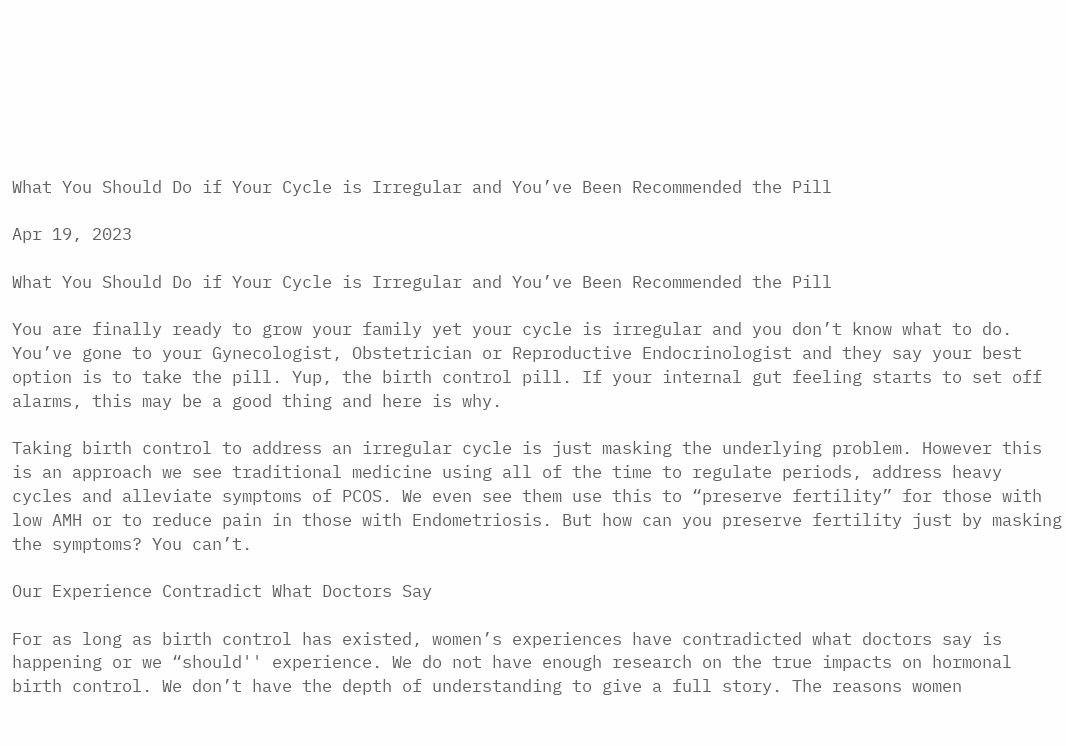What You Should Do if Your Cycle is Irregular and You’ve Been Recommended the Pill

Apr 19, 2023

What You Should Do if Your Cycle is Irregular and You’ve Been Recommended the Pill

You are finally ready to grow your family yet your cycle is irregular and you don’t know what to do. You’ve gone to your Gynecologist, Obstetrician or Reproductive Endocrinologist and they say your best option is to take the pill. Yup, the birth control pill. If your internal gut feeling starts to set off alarms, this may be a good thing and here is why.

Taking birth control to address an irregular cycle is just masking the underlying problem. However this is an approach we see traditional medicine using all of the time to regulate periods, address heavy cycles and alleviate symptoms of PCOS. We even see them use this to “preserve fertility” for those with low AMH or to reduce pain in those with Endometriosis. But how can you preserve fertility just by masking the symptoms? You can’t.

Our Experience Contradict What Doctors Say

For as long as birth control has existed, women’s experiences have contradicted what doctors say is happening or we “should'' experience. We do not have enough research on the true impacts on hormonal birth control. We don’t have the depth of understanding to give a full story. The reasons women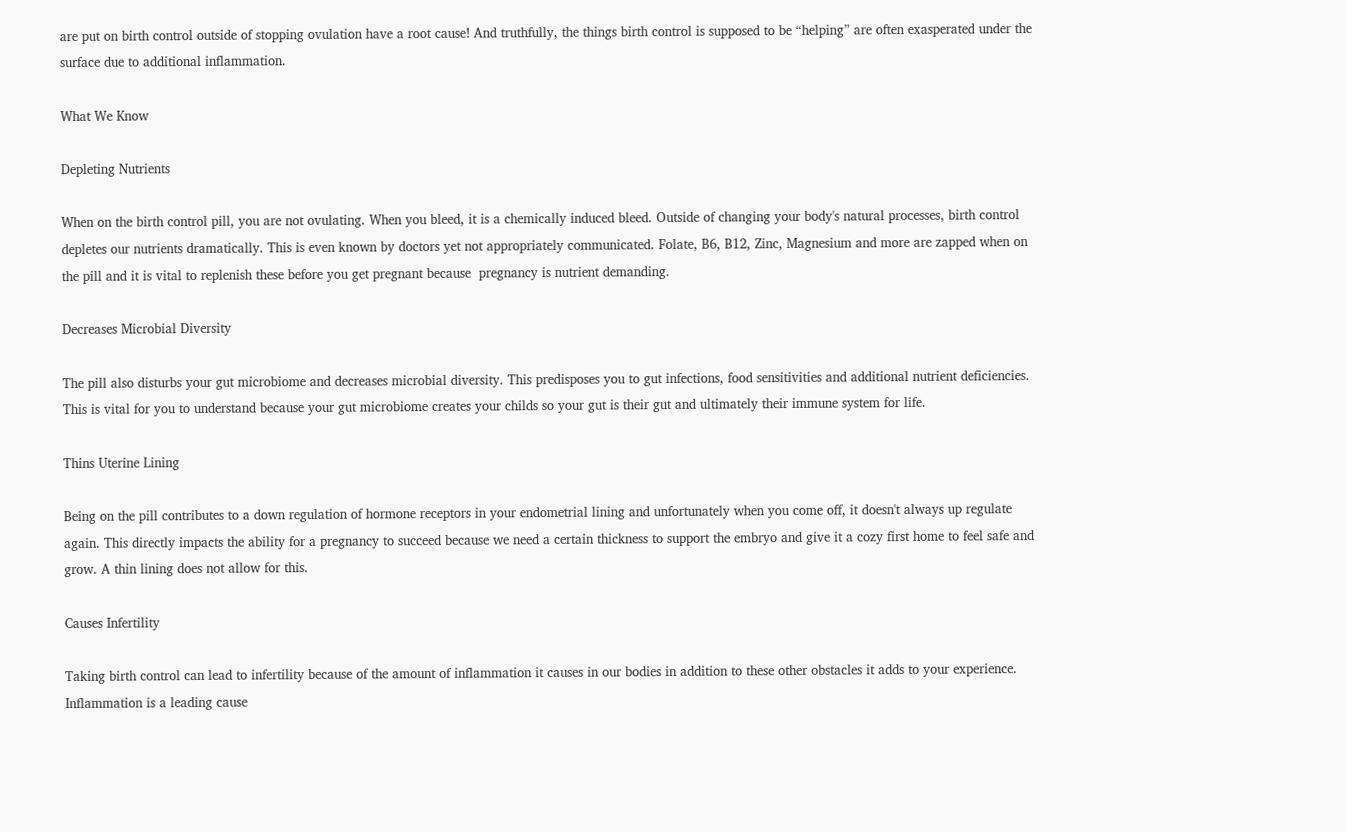are put on birth control outside of stopping ovulation have a root cause! And truthfully, the things birth control is supposed to be “helping” are often exasperated under the surface due to additional inflammation.

What We Know

Depleting Nutrients

When on the birth control pill, you are not ovulating. When you bleed, it is a chemically induced bleed. Outside of changing your body's natural processes, birth control depletes our nutrients dramatically. This is even known by doctors yet not appropriately communicated. Folate, B6, B12, Zinc, Magnesium and more are zapped when on the pill and it is vital to replenish these before you get pregnant because  pregnancy is nutrient demanding.

Decreases Microbial Diversity

The pill also disturbs your gut microbiome and decreases microbial diversity. This predisposes you to gut infections, food sensitivities and additional nutrient deficiencies. This is vital for you to understand because your gut microbiome creates your childs so your gut is their gut and ultimately their immune system for life.

Thins Uterine Lining

Being on the pill contributes to a down regulation of hormone receptors in your endometrial lining and unfortunately when you come off, it doesn't always up regulate again. This directly impacts the ability for a pregnancy to succeed because we need a certain thickness to support the embryo and give it a cozy first home to feel safe and grow. A thin lining does not allow for this.

Causes Infertility

Taking birth control can lead to infertility because of the amount of inflammation it causes in our bodies in addition to these other obstacles it adds to your experience. Inflammation is a leading cause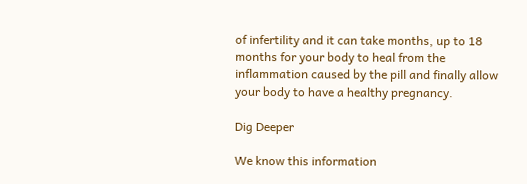of infertility and it can take months, up to 18 months for your body to heal from the inflammation caused by the pill and finally allow your body to have a healthy pregnancy.

Dig Deeper

We know this information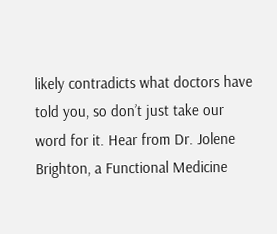likely contradicts what doctors have told you, so don’t just take our word for it. Hear from Dr. Jolene Brighton, a Functional Medicine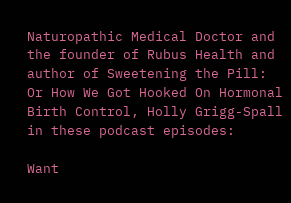Naturopathic Medical Doctor and the founder of Rubus Health and author of Sweetening the Pill: Or How We Got Hooked On Hormonal Birth Control, Holly Grigg-Spall in these podcast episodes:

Want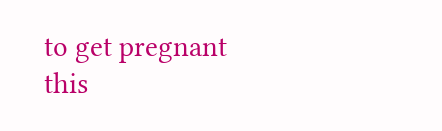to get pregnant this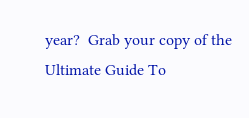year?  Grab your copy of the Ultimate Guide To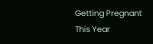Getting Pregnant This Year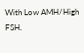With Low AMH/High FSH.